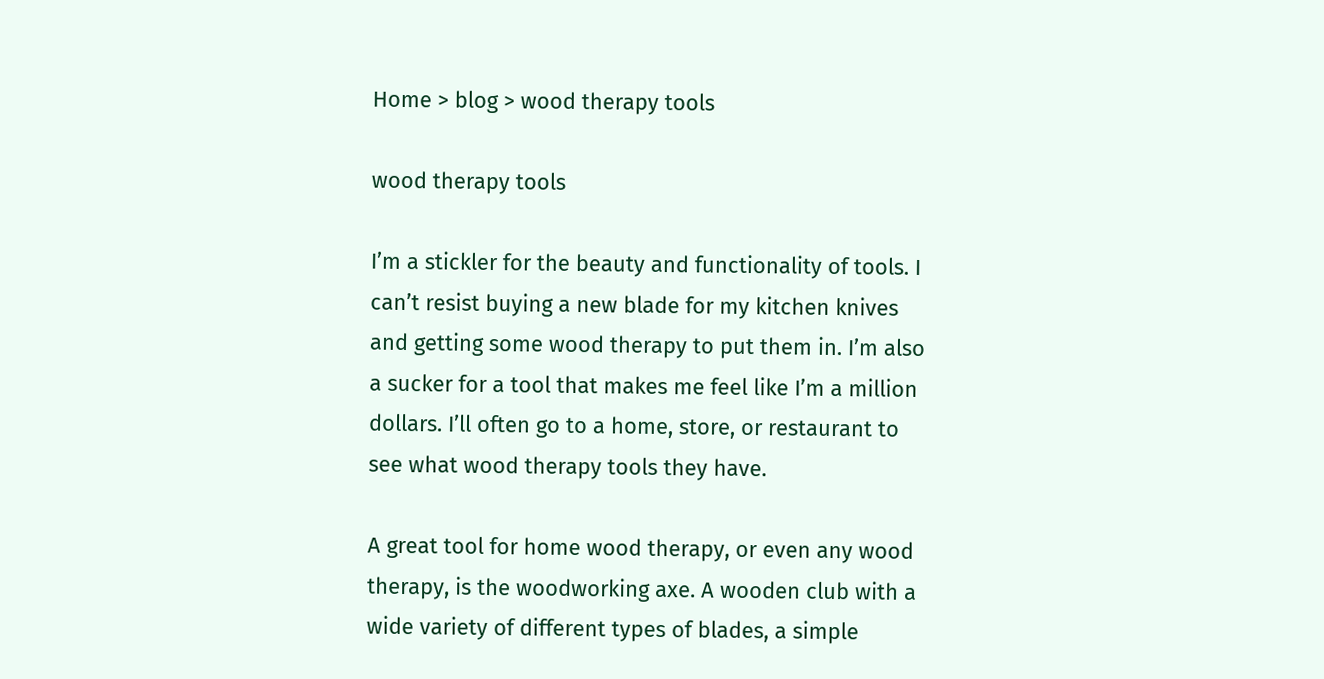Home > blog > wood therapy tools

wood therapy tools

I’m a stickler for the beauty and functionality of tools. I can’t resist buying a new blade for my kitchen knives and getting some wood therapy to put them in. I’m also a sucker for a tool that makes me feel like I’m a million dollars. I’ll often go to a home, store, or restaurant to see what wood therapy tools they have.

A great tool for home wood therapy, or even any wood therapy, is the woodworking axe. A wooden club with a wide variety of different types of blades, a simple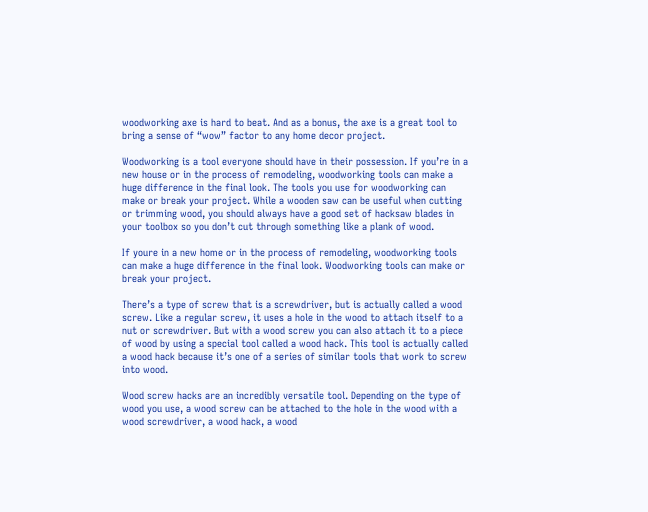woodworking axe is hard to beat. And as a bonus, the axe is a great tool to bring a sense of “wow” factor to any home decor project.

Woodworking is a tool everyone should have in their possession. If you’re in a new house or in the process of remodeling, woodworking tools can make a huge difference in the final look. The tools you use for woodworking can make or break your project. While a wooden saw can be useful when cutting or trimming wood, you should always have a good set of hacksaw blades in your toolbox so you don’t cut through something like a plank of wood.

If youre in a new home or in the process of remodeling, woodworking tools can make a huge difference in the final look. Woodworking tools can make or break your project.

There’s a type of screw that is a screwdriver, but is actually called a wood screw. Like a regular screw, it uses a hole in the wood to attach itself to a nut or screwdriver. But with a wood screw you can also attach it to a piece of wood by using a special tool called a wood hack. This tool is actually called a wood hack because it’s one of a series of similar tools that work to screw into wood.

Wood screw hacks are an incredibly versatile tool. Depending on the type of wood you use, a wood screw can be attached to the hole in the wood with a wood screwdriver, a wood hack, a wood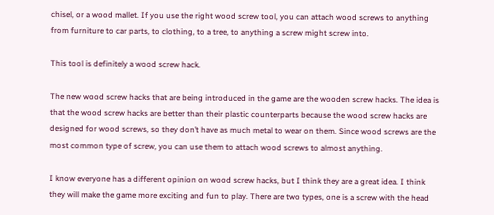chisel, or a wood mallet. If you use the right wood screw tool, you can attach wood screws to anything from furniture to car parts, to clothing, to a tree, to anything a screw might screw into.

This tool is definitely a wood screw hack.

The new wood screw hacks that are being introduced in the game are the wooden screw hacks. The idea is that the wood screw hacks are better than their plastic counterparts because the wood screw hacks are designed for wood screws, so they don’t have as much metal to wear on them. Since wood screws are the most common type of screw, you can use them to attach wood screws to almost anything.

I know everyone has a different opinion on wood screw hacks, but I think they are a great idea. I think they will make the game more exciting and fun to play. There are two types, one is a screw with the head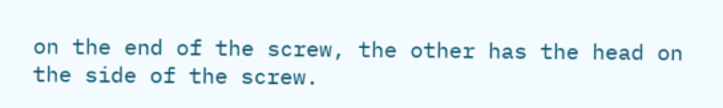on the end of the screw, the other has the head on the side of the screw.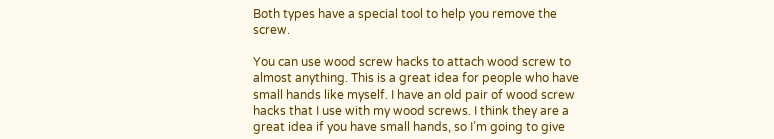Both types have a special tool to help you remove the screw.

You can use wood screw hacks to attach wood screw to almost anything. This is a great idea for people who have small hands like myself. I have an old pair of wood screw hacks that I use with my wood screws. I think they are a great idea if you have small hands, so I’m going to give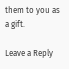them to you as a gift.

Leave a Reply